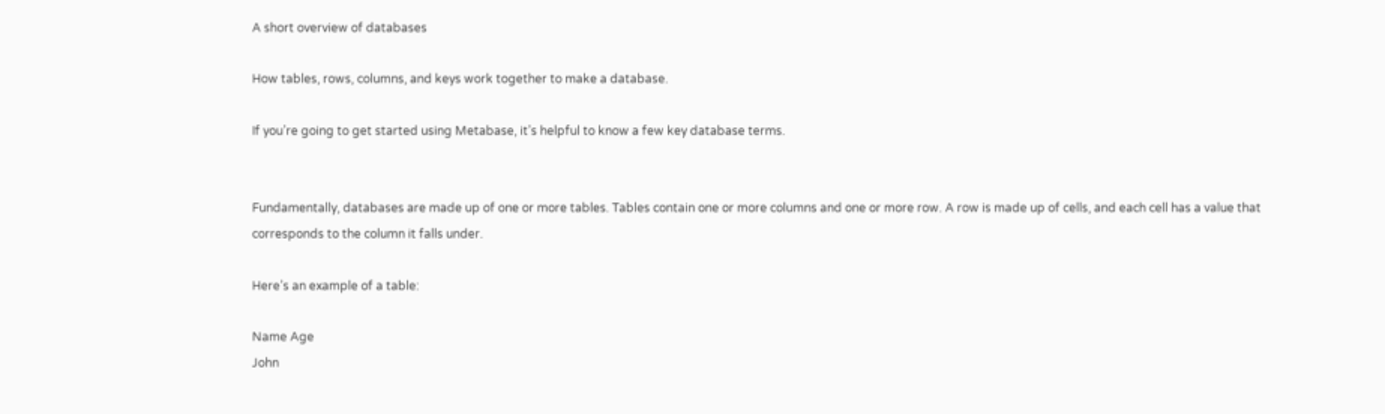A short overview of databases

How tables, rows, columns, and keys work together to make a database.

If you’re going to get started using Metabase, it’s helpful to know a few key database terms.


Fundamentally, databases are made up of one or more tables. Tables contain one or more columns and one or more row. A row is made up of cells, and each cell has a value that corresponds to the column it falls under.

Here’s an example of a table:

Name Age
John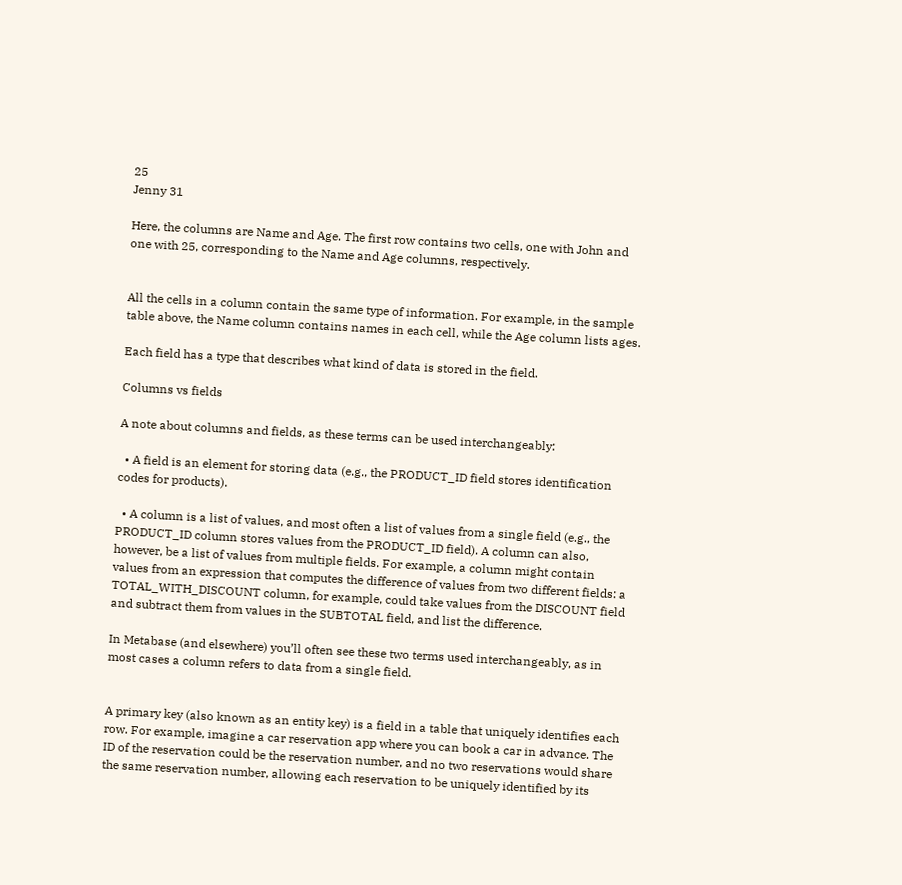25
Jenny 31

Here, the columns are Name and Age. The first row contains two cells, one with John and one with 25, corresponding to the Name and Age columns, respectively.


All the cells in a column contain the same type of information. For example, in the sample table above, the Name column contains names in each cell, while the Age column lists ages.

Each field has a type that describes what kind of data is stored in the field.

Columns vs fields

A note about columns and fields, as these terms can be used interchangeably:

  • A field is an element for storing data (e.g., the PRODUCT_ID field stores identification codes for products).

  • A column is a list of values, and most often a list of values from a single field (e.g., the PRODUCT_ID column stores values from the PRODUCT_ID field). A column can also, however, be a list of values from multiple fields. For example, a column might contain values from an expression that computes the difference of values from two different fields: a TOTAL_WITH_DISCOUNT column, for example, could take values from the DISCOUNT field and subtract them from values in the SUBTOTAL field, and list the difference.

In Metabase (and elsewhere) you’ll often see these two terms used interchangeably, as in most cases a column refers to data from a single field.


A primary key (also known as an entity key) is a field in a table that uniquely identifies each row. For example, imagine a car reservation app where you can book a car in advance. The ID of the reservation could be the reservation number, and no two reservations would share the same reservation number, allowing each reservation to be uniquely identified by its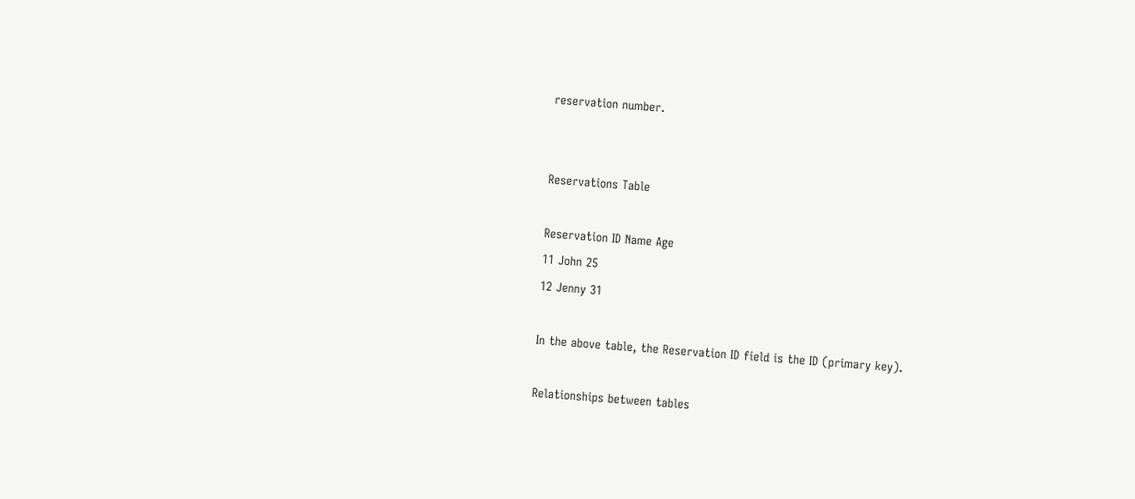reservation number.


Reservations Table

Reservation ID Name Age
11 John 25
12 Jenny 31

In the above table, the Reservation ID field is the ID (primary key).

Relationships between tables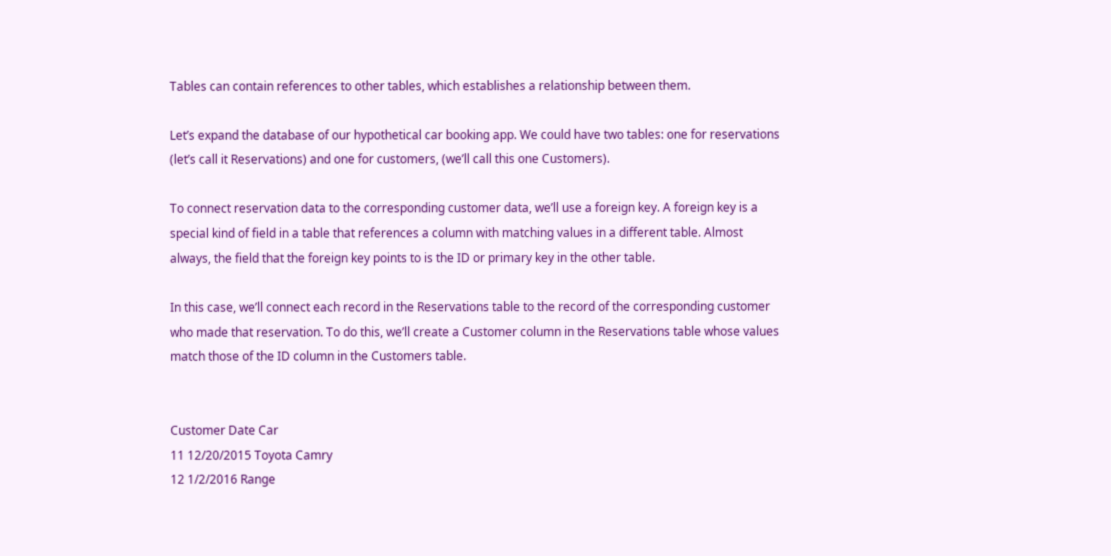Tables can contain references to other tables, which establishes a relationship between them.

Let’s expand the database of our hypothetical car booking app. We could have two tables: one for reservations (let’s call it Reservations) and one for customers, (we’ll call this one Customers).

To connect reservation data to the corresponding customer data, we’ll use a foreign key. A foreign key is a special kind of field in a table that references a column with matching values in a different table. Almost always, the field that the foreign key points to is the ID or primary key in the other table.

In this case, we’ll connect each record in the Reservations table to the record of the corresponding customer who made that reservation. To do this, we’ll create a Customer column in the Reservations table whose values match those of the ID column in the Customers table.


Customer Date Car
11 12/20/2015 Toyota Camry
12 1/2/2016 Range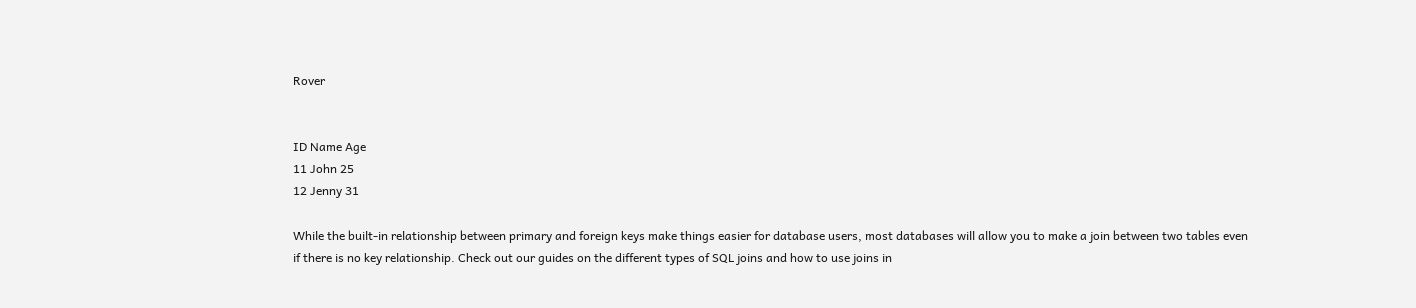Rover


ID Name Age
11 John 25
12 Jenny 31

While the built-in relationship between primary and foreign keys make things easier for database users, most databases will allow you to make a join between two tables even if there is no key relationship. Check out our guides on the different types of SQL joins and how to use joins in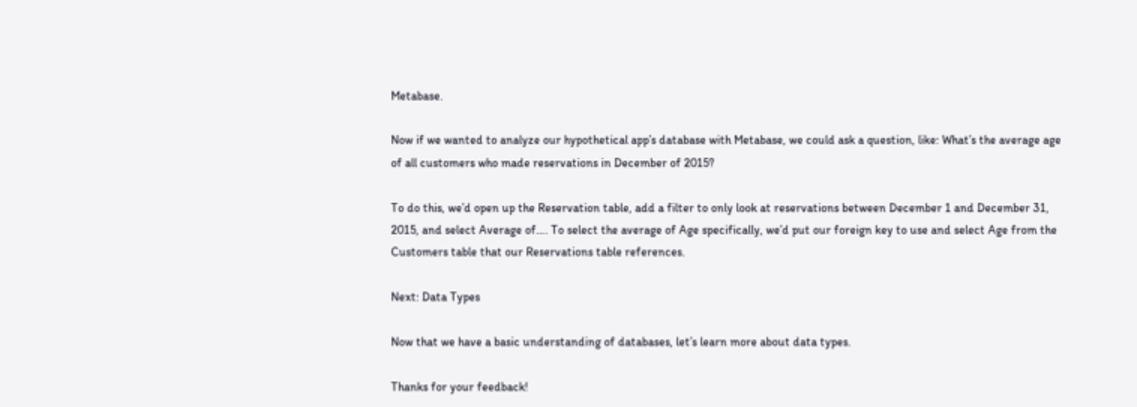Metabase.

Now if we wanted to analyze our hypothetical app’s database with Metabase, we could ask a question, like: What’s the average age of all customers who made reservations in December of 2015?

To do this, we’d open up the Reservation table, add a filter to only look at reservations between December 1 and December 31, 2015, and select Average of…. To select the average of Age specifically, we’d put our foreign key to use and select Age from the Customers table that our Reservations table references.

Next: Data Types

Now that we have a basic understanding of databases, let’s learn more about data types.

Thanks for your feedback!